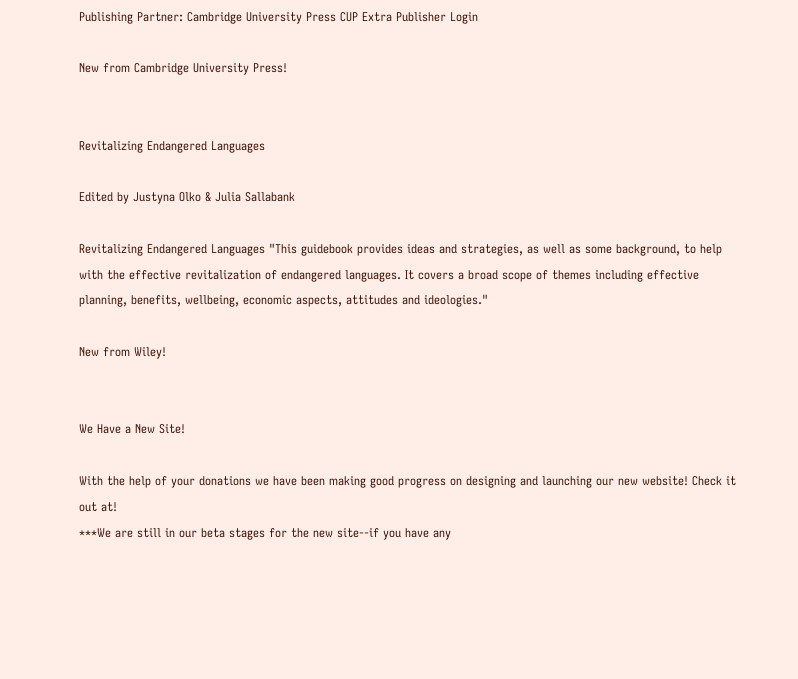Publishing Partner: Cambridge University Press CUP Extra Publisher Login

New from Cambridge University Press!


Revitalizing Endangered Languages

Edited by Justyna Olko & Julia Sallabank

Revitalizing Endangered Languages "This guidebook provides ideas and strategies, as well as some background, to help with the effective revitalization of endangered languages. It covers a broad scope of themes including effective planning, benefits, wellbeing, economic aspects, attitudes and ideologies."

New from Wiley!


We Have a New Site!

With the help of your donations we have been making good progress on designing and launching our new website! Check it out at!
***We are still in our beta stages for the new site--if you have any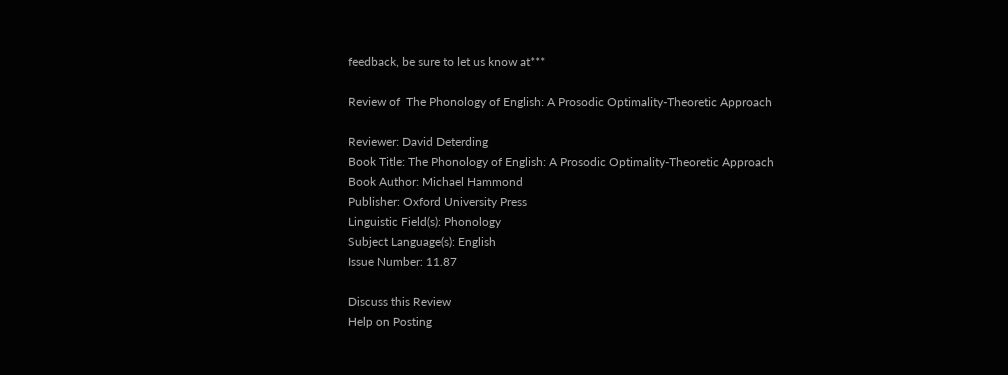feedback, be sure to let us know at***

Review of  The Phonology of English: A Prosodic Optimality-Theoretic Approach

Reviewer: David Deterding
Book Title: The Phonology of English: A Prosodic Optimality-Theoretic Approach
Book Author: Michael Hammond
Publisher: Oxford University Press
Linguistic Field(s): Phonology
Subject Language(s): English
Issue Number: 11.87

Discuss this Review
Help on Posting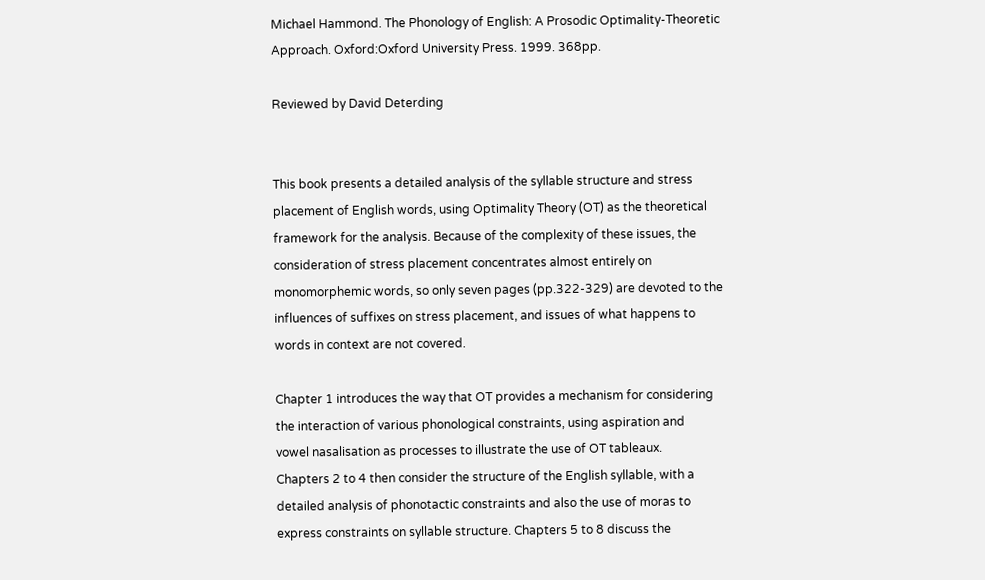Michael Hammond. The Phonology of English: A Prosodic Optimality-Theoretic
Approach. Oxford:Oxford University Press. 1999. 368pp.

Reviewed by David Deterding


This book presents a detailed analysis of the syllable structure and stress
placement of English words, using Optimality Theory (OT) as the theoretical
framework for the analysis. Because of the complexity of these issues, the
consideration of stress placement concentrates almost entirely on
monomorphemic words, so only seven pages (pp.322-329) are devoted to the
influences of suffixes on stress placement, and issues of what happens to
words in context are not covered.

Chapter 1 introduces the way that OT provides a mechanism for considering
the interaction of various phonological constraints, using aspiration and
vowel nasalisation as processes to illustrate the use of OT tableaux.
Chapters 2 to 4 then consider the structure of the English syllable, with a
detailed analysis of phonotactic constraints and also the use of moras to
express constraints on syllable structure. Chapters 5 to 8 discuss the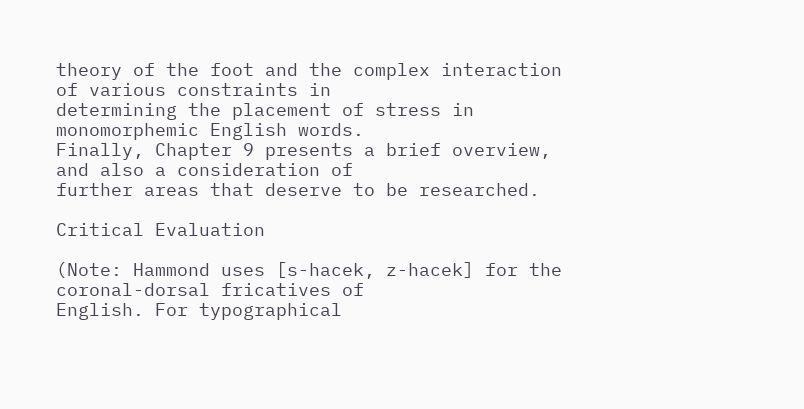theory of the foot and the complex interaction of various constraints in
determining the placement of stress in monomorphemic English words.
Finally, Chapter 9 presents a brief overview, and also a consideration of
further areas that deserve to be researched.

Critical Evaluation

(Note: Hammond uses [s-hacek, z-hacek] for the coronal-dorsal fricatives of
English. For typographical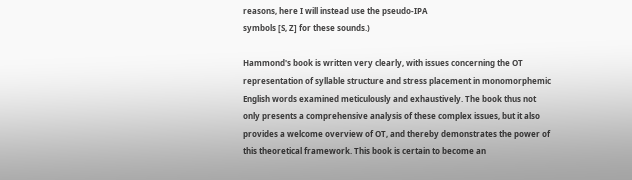reasons, here I will instead use the pseudo-IPA
symbols [S, Z] for these sounds.)

Hammond's book is written very clearly, with issues concerning the OT
representation of syllable structure and stress placement in monomorphemic
English words examined meticulously and exhaustively. The book thus not
only presents a comprehensive analysis of these complex issues, but it also
provides a welcome overview of OT, and thereby demonstrates the power of
this theoretical framework. This book is certain to become an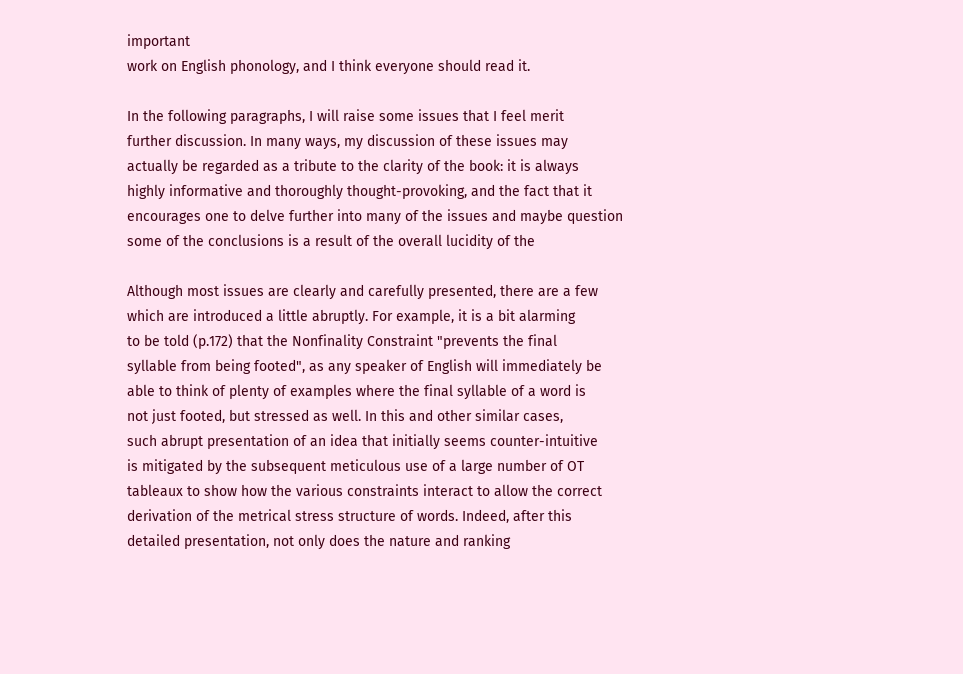important
work on English phonology, and I think everyone should read it.

In the following paragraphs, I will raise some issues that I feel merit
further discussion. In many ways, my discussion of these issues may
actually be regarded as a tribute to the clarity of the book: it is always
highly informative and thoroughly thought-provoking, and the fact that it
encourages one to delve further into many of the issues and maybe question
some of the conclusions is a result of the overall lucidity of the

Although most issues are clearly and carefully presented, there are a few
which are introduced a little abruptly. For example, it is a bit alarming
to be told (p.172) that the Nonfinality Constraint "prevents the final
syllable from being footed", as any speaker of English will immediately be
able to think of plenty of examples where the final syllable of a word is
not just footed, but stressed as well. In this and other similar cases,
such abrupt presentation of an idea that initially seems counter-intuitive
is mitigated by the subsequent meticulous use of a large number of OT
tableaux to show how the various constraints interact to allow the correct
derivation of the metrical stress structure of words. Indeed, after this
detailed presentation, not only does the nature and ranking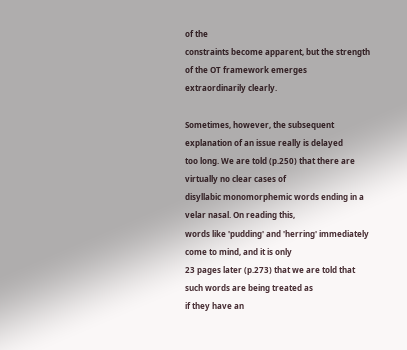of the
constraints become apparent, but the strength of the OT framework emerges
extraordinarily clearly.

Sometimes, however, the subsequent explanation of an issue really is delayed
too long. We are told (p.250) that there are virtually no clear cases of
disyllabic monomorphemic words ending in a velar nasal. On reading this,
words like 'pudding' and 'herring' immediately come to mind, and it is only
23 pages later (p.273) that we are told that such words are being treated as
if they have an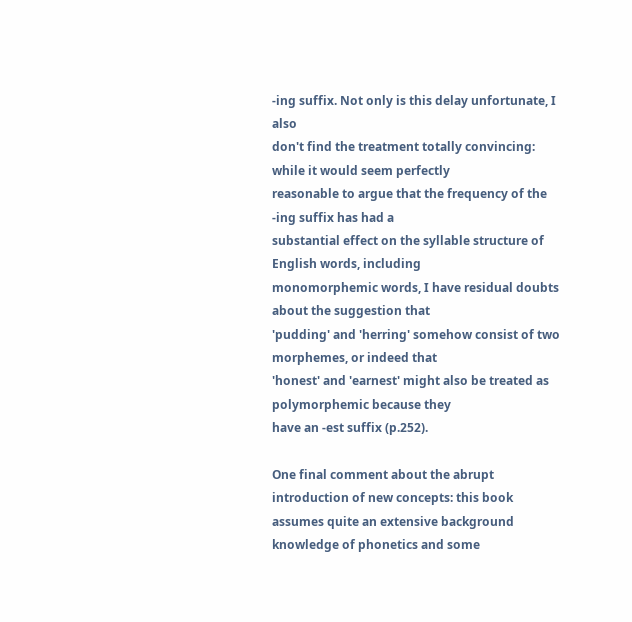-ing suffix. Not only is this delay unfortunate, I also
don't find the treatment totally convincing: while it would seem perfectly
reasonable to argue that the frequency of the -ing suffix has had a
substantial effect on the syllable structure of English words, including
monomorphemic words, I have residual doubts about the suggestion that
'pudding' and 'herring' somehow consist of two morphemes, or indeed that
'honest' and 'earnest' might also be treated as polymorphemic because they
have an -est suffix (p.252).

One final comment about the abrupt introduction of new concepts: this book
assumes quite an extensive background knowledge of phonetics and some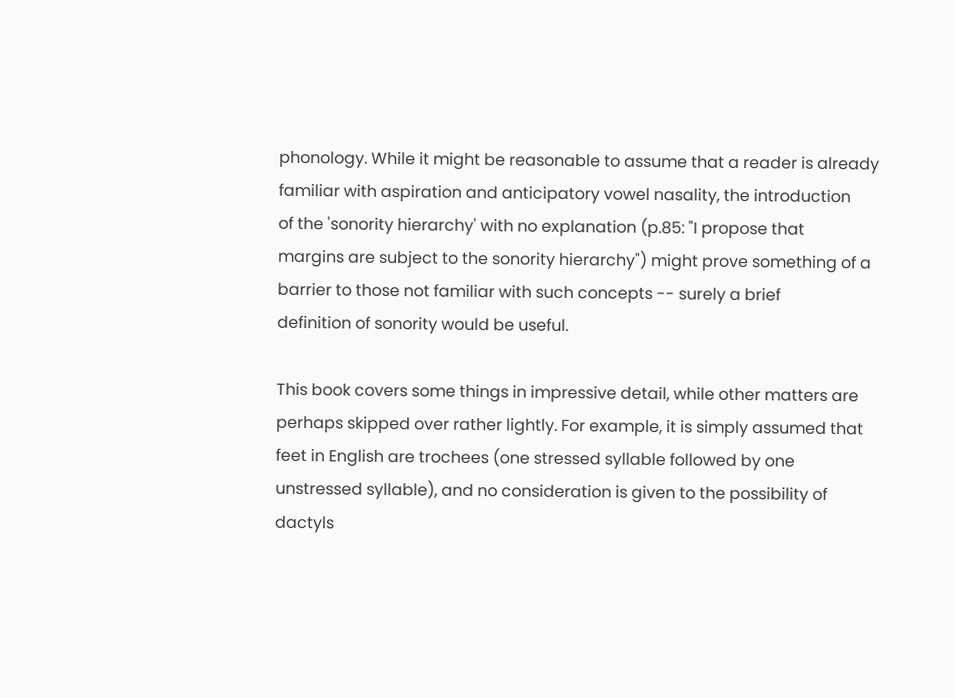phonology. While it might be reasonable to assume that a reader is already
familiar with aspiration and anticipatory vowel nasality, the introduction
of the 'sonority hierarchy' with no explanation (p.85: "I propose that
margins are subject to the sonority hierarchy") might prove something of a
barrier to those not familiar with such concepts -- surely a brief
definition of sonority would be useful.

This book covers some things in impressive detail, while other matters are
perhaps skipped over rather lightly. For example, it is simply assumed that
feet in English are trochees (one stressed syllable followed by one
unstressed syllable), and no consideration is given to the possibility of
dactyls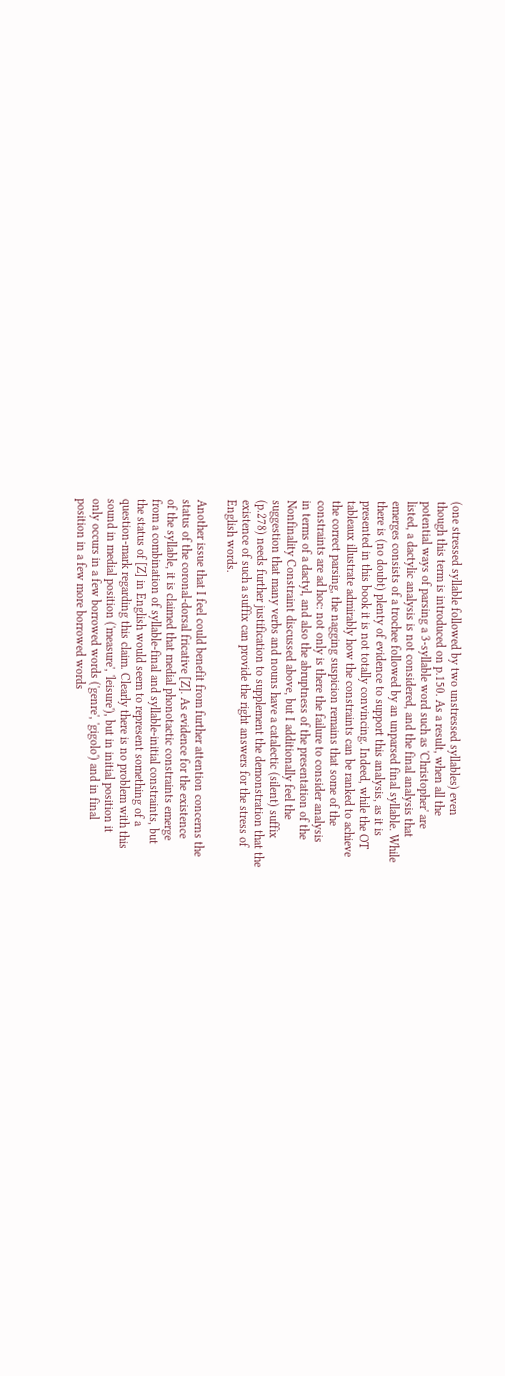(one stressed syllable followed by two unstressed syllables) even
though this term is introduced on p.150. As a result, when all the
potential ways of parsing a 3-syllable word such as 'Christopher' are
listed, a dactylic analysis is not considered, and the final analysis that
emerges consists of a trochee followed by an unparsed final syllable. While
there is (no doubt) plenty of evidence to support this analysis, as it is
presented in this book it is not totally convincing. Indeed, while the OT
tableaux illustrate admirably how the constraints can be ranked to achieve
the correct parsing, the nagging suspicion remains that some of the
constraints are ad hoc: not only is there the failure to consider analysis
in terms of a dactyl, and also the abruptness of the presentation of the
Nonfinality Constraint discussed above, but I additionally feel the
suggestion that many verbs and nouns have a catalectic (silent) suffix
(p.278) needs further justification to supplement the demonstration that the
existence of such a suffix can provide the right answers for the stress of
English words.

Another issue that I feel could benefit from further attention concerns the
status of the coronal-dorsal fricative [Z]. As evidence for the existence
of the syllable, it is claimed that medial phonotactic constraints emerge
from a combination of syllable-final and syllable-initial constraints, but
the status of [Z] in English would seem to represent something of a
question-mark regarding this claim. Clearly there is no problem with this
sound in medial position ('measure', 'leisure'), but in initial position it
only occurs in a few borrowed words ('genre', 'gigolo') and in final
position in a few more borrowed words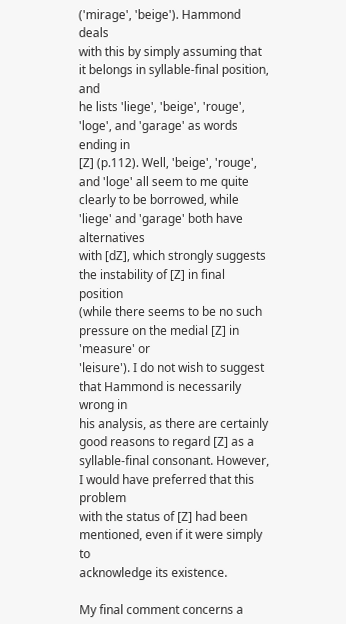('mirage', 'beige'). Hammond deals
with this by simply assuming that it belongs in syllable-final position, and
he lists 'liege', 'beige', 'rouge', 'loge', and 'garage' as words ending in
[Z] (p.112). Well, 'beige', 'rouge', and 'loge' all seem to me quite
clearly to be borrowed, while 'liege' and 'garage' both have alternatives
with [dZ], which strongly suggests the instability of [Z] in final position
(while there seems to be no such pressure on the medial [Z] in 'measure' or
'leisure'). I do not wish to suggest that Hammond is necessarily wrong in
his analysis, as there are certainly good reasons to regard [Z] as a
syllable-final consonant. However, I would have preferred that this problem
with the status of [Z] had been mentioned, even if it were simply to
acknowledge its existence.

My final comment concerns a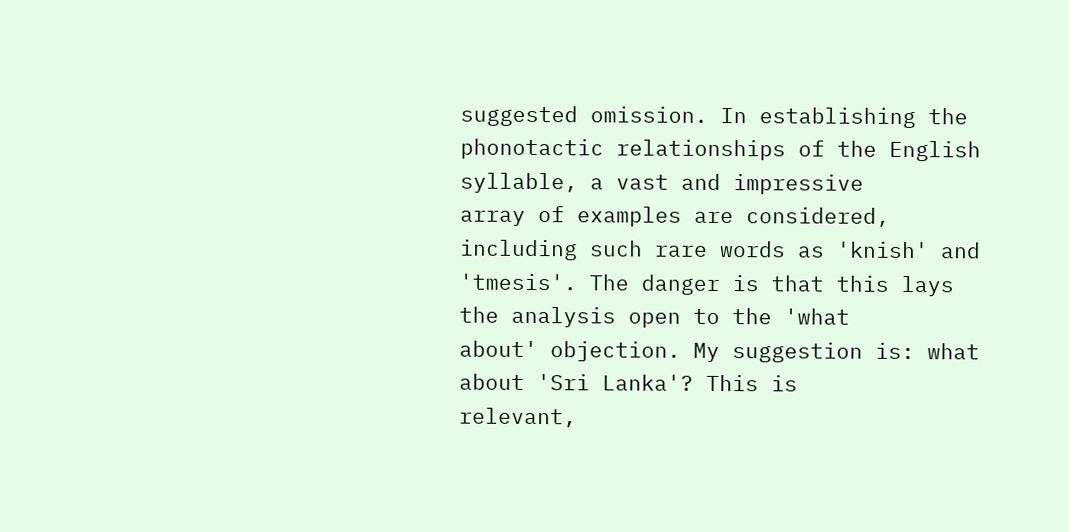suggested omission. In establishing the
phonotactic relationships of the English syllable, a vast and impressive
array of examples are considered, including such rare words as 'knish' and
'tmesis'. The danger is that this lays the analysis open to the 'what
about' objection. My suggestion is: what about 'Sri Lanka'? This is
relevant,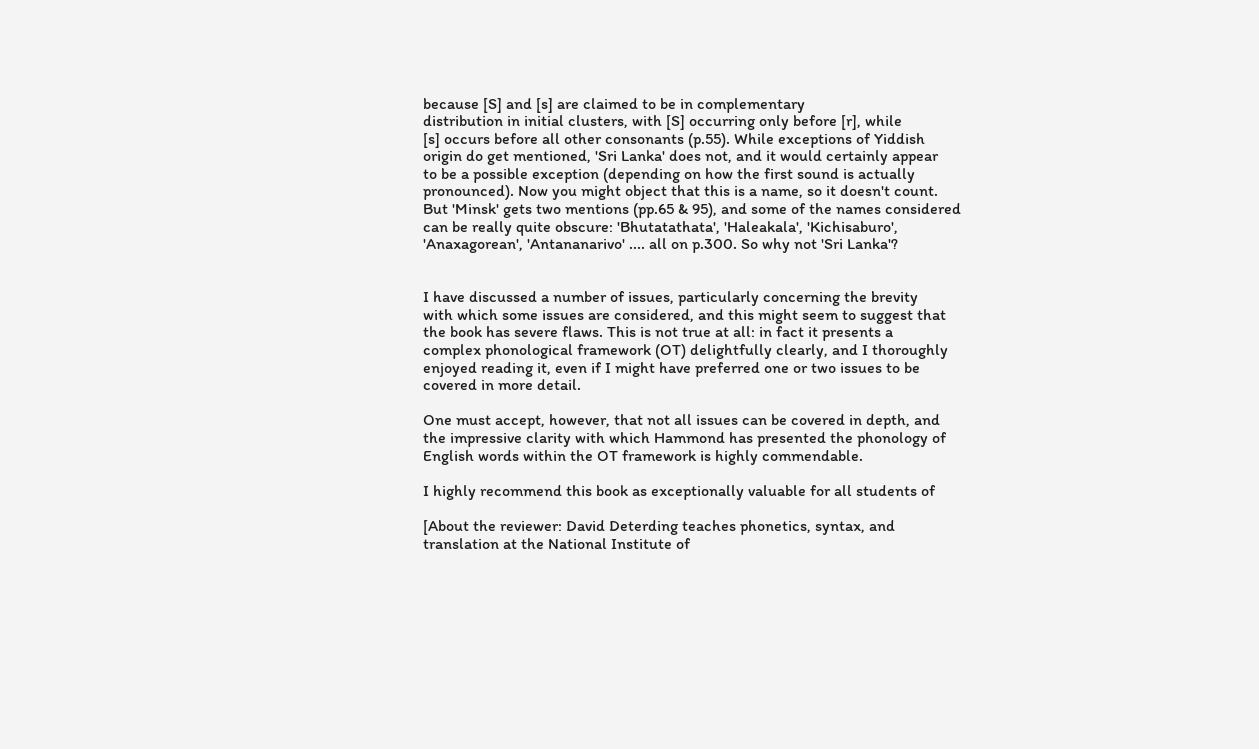because [S] and [s] are claimed to be in complementary
distribution in initial clusters, with [S] occurring only before [r], while
[s] occurs before all other consonants (p.55). While exceptions of Yiddish
origin do get mentioned, 'Sri Lanka' does not, and it would certainly appear
to be a possible exception (depending on how the first sound is actually
pronounced). Now you might object that this is a name, so it doesn't count.
But 'Minsk' gets two mentions (pp.65 & 95), and some of the names considered
can be really quite obscure: 'Bhutatathata', 'Haleakala', 'Kichisaburo',
'Anaxagorean', 'Antananarivo' .... all on p.300. So why not 'Sri Lanka'?


I have discussed a number of issues, particularly concerning the brevity
with which some issues are considered, and this might seem to suggest that
the book has severe flaws. This is not true at all: in fact it presents a
complex phonological framework (OT) delightfully clearly, and I thoroughly
enjoyed reading it, even if I might have preferred one or two issues to be
covered in more detail.

One must accept, however, that not all issues can be covered in depth, and
the impressive clarity with which Hammond has presented the phonology of
English words within the OT framework is highly commendable.

I highly recommend this book as exceptionally valuable for all students of

[About the reviewer: David Deterding teaches phonetics, syntax, and
translation at the National Institute of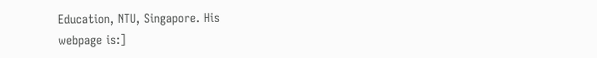Education, NTU, Singapore. His
webpage is:]